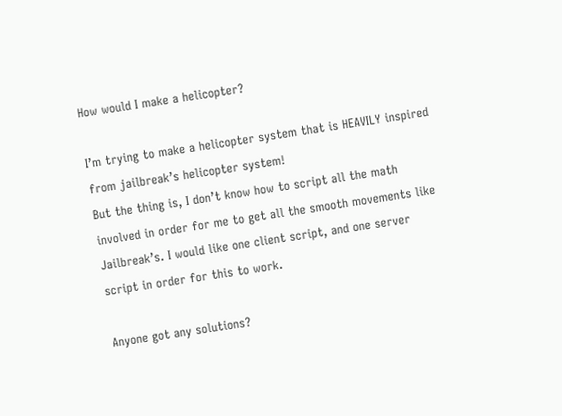How would I make a helicopter?

I’m trying to make a helicopter system that is HEAVILY inspired from jailbreak’s helicopter system!
But the thing is, I don’t know how to script all the math involved in order for me to get all the smooth movements like Jailbreak’s. I would like one client script, and one server script in order for this to work.

Anyone got any solutions?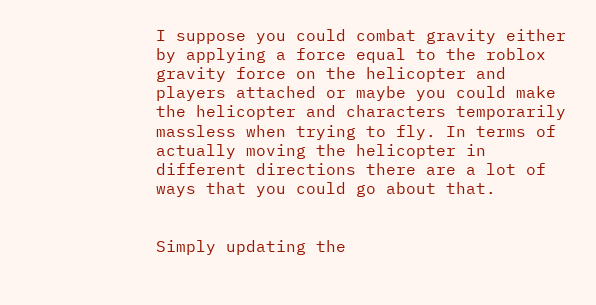I suppose you could combat gravity either by applying a force equal to the roblox gravity force on the helicopter and players attached or maybe you could make the helicopter and characters temporarily massless when trying to fly. In terms of actually moving the helicopter in different directions there are a lot of ways that you could go about that.


Simply updating the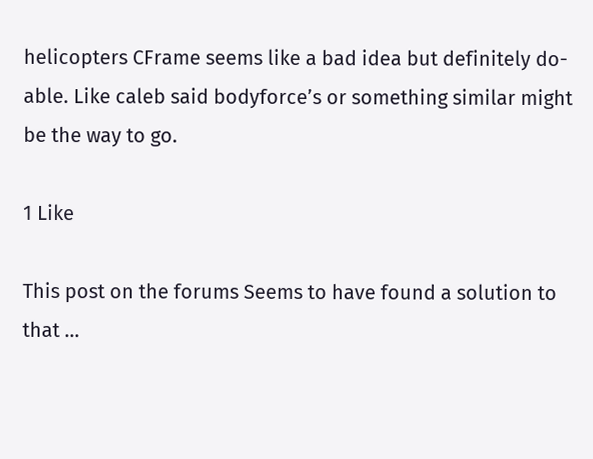helicopters CFrame seems like a bad idea but definitely do-able. Like caleb said bodyforce’s or something similar might be the way to go.

1 Like

This post on the forums Seems to have found a solution to that …